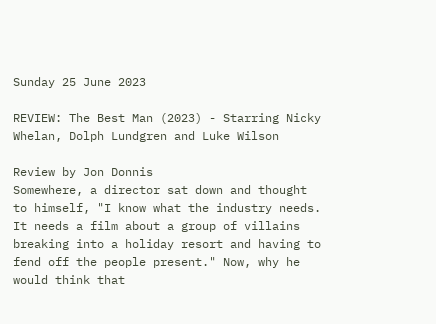Sunday 25 June 2023

REVIEW: The Best Man (2023) - Starring Nicky Whelan, Dolph Lundgren and Luke Wilson

Review by Jon Donnis
Somewhere, a director sat down and thought to himself, "I know what the industry needs. It needs a film about a group of villains breaking into a holiday resort and having to fend off the people present." Now, why he would think that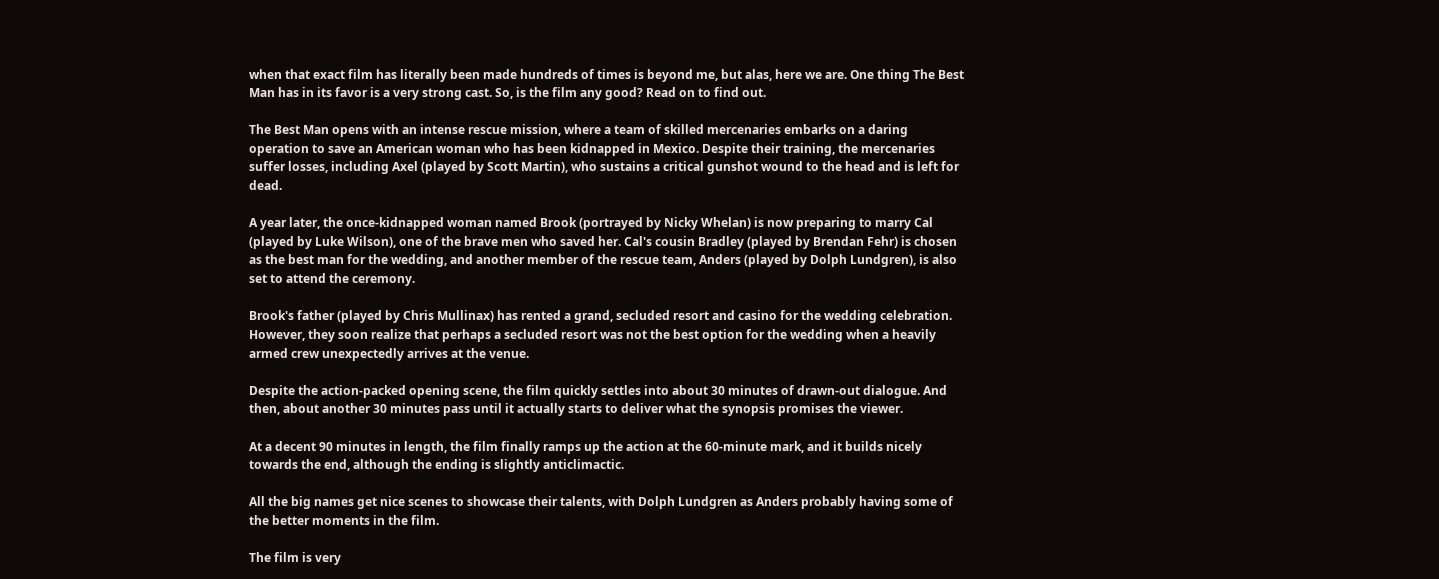when that exact film has literally been made hundreds of times is beyond me, but alas, here we are. One thing The Best Man has in its favor is a very strong cast. So, is the film any good? Read on to find out.

The Best Man opens with an intense rescue mission, where a team of skilled mercenaries embarks on a daring operation to save an American woman who has been kidnapped in Mexico. Despite their training, the mercenaries suffer losses, including Axel (played by Scott Martin), who sustains a critical gunshot wound to the head and is left for dead.

A year later, the once-kidnapped woman named Brook (portrayed by Nicky Whelan) is now preparing to marry Cal (played by Luke Wilson), one of the brave men who saved her. Cal's cousin Bradley (played by Brendan Fehr) is chosen as the best man for the wedding, and another member of the rescue team, Anders (played by Dolph Lundgren), is also set to attend the ceremony.

Brook's father (played by Chris Mullinax) has rented a grand, secluded resort and casino for the wedding celebration. However, they soon realize that perhaps a secluded resort was not the best option for the wedding when a heavily armed crew unexpectedly arrives at the venue.

Despite the action-packed opening scene, the film quickly settles into about 30 minutes of drawn-out dialogue. And then, about another 30 minutes pass until it actually starts to deliver what the synopsis promises the viewer.

At a decent 90 minutes in length, the film finally ramps up the action at the 60-minute mark, and it builds nicely towards the end, although the ending is slightly anticlimactic.

All the big names get nice scenes to showcase their talents, with Dolph Lundgren as Anders probably having some of the better moments in the film.

The film is very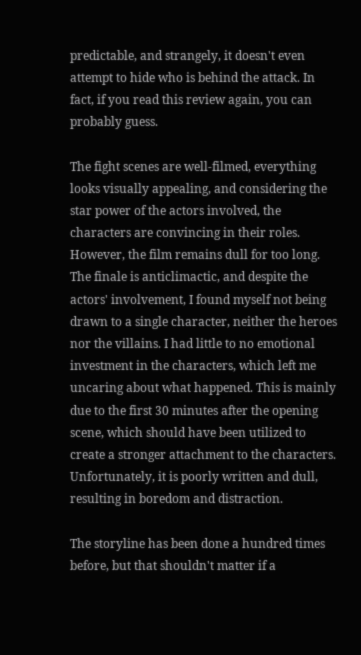predictable, and strangely, it doesn't even attempt to hide who is behind the attack. In fact, if you read this review again, you can probably guess.

The fight scenes are well-filmed, everything looks visually appealing, and considering the star power of the actors involved, the characters are convincing in their roles. However, the film remains dull for too long. The finale is anticlimactic, and despite the actors' involvement, I found myself not being drawn to a single character, neither the heroes nor the villains. I had little to no emotional investment in the characters, which left me uncaring about what happened. This is mainly due to the first 30 minutes after the opening scene, which should have been utilized to create a stronger attachment to the characters. Unfortunately, it is poorly written and dull, resulting in boredom and distraction.

The storyline has been done a hundred times before, but that shouldn't matter if a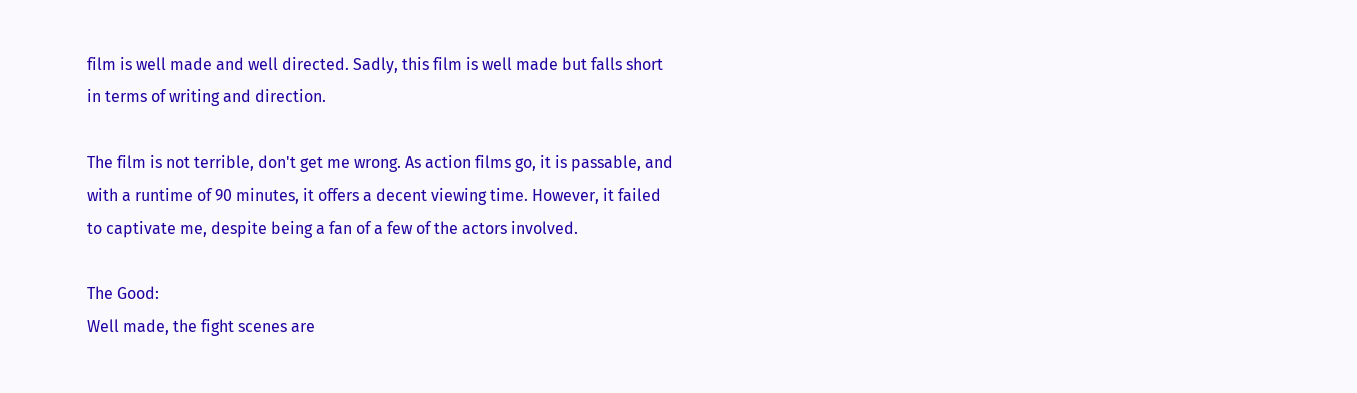film is well made and well directed. Sadly, this film is well made but falls short in terms of writing and direction.

The film is not terrible, don't get me wrong. As action films go, it is passable, and with a runtime of 90 minutes, it offers a decent viewing time. However, it failed to captivate me, despite being a fan of a few of the actors involved.

The Good:
Well made, the fight scenes are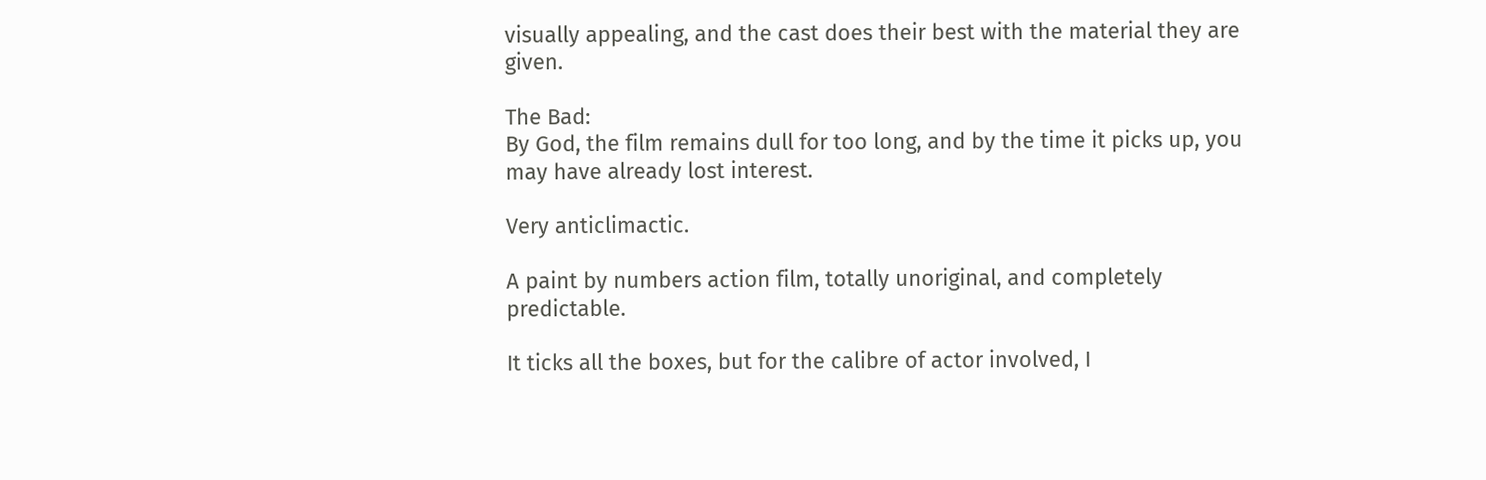visually appealing, and the cast does their best with the material they are given.

The Bad:
By God, the film remains dull for too long, and by the time it picks up, you may have already lost interest.

Very anticlimactic.

A paint by numbers action film, totally unoriginal, and completely predictable.

It ticks all the boxes, but for the calibre of actor involved, I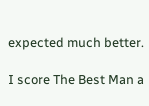expected much better.

I score The Best Man a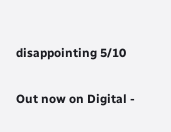disappointing 5/10

Out now on Digital -